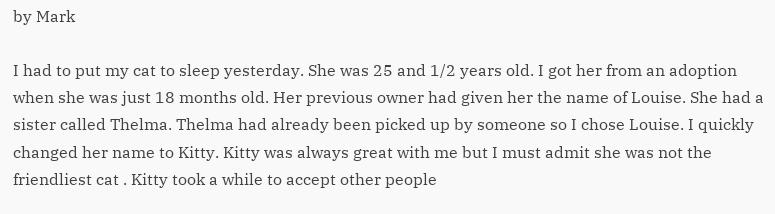by Mark

I had to put my cat to sleep yesterday. She was 25 and 1/2 years old. I got her from an adoption when she was just 18 months old. Her previous owner had given her the name of Louise. She had a sister called Thelma. Thelma had already been picked up by someone so I chose Louise. I quickly changed her name to Kitty. Kitty was always great with me but I must admit she was not the friendliest cat . Kitty took a while to accept other people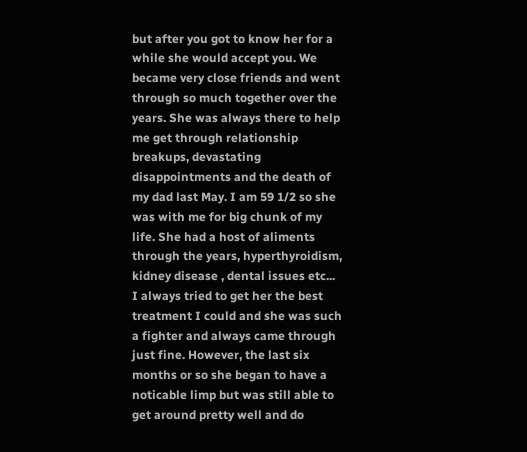but after you got to know her for a while she would accept you. We became very close friends and went through so much together over the years. She was always there to help me get through relationship breakups, devastating disappointments and the death of my dad last May. I am 59 1/2 so she was with me for big chunk of my life. She had a host of aliments through the years, hyperthyroidism, kidney disease , dental issues etc... I always tried to get her the best treatment I could and she was such a fighter and always came through just fine. However, the last six months or so she began to have a noticable limp but was still able to get around pretty well and do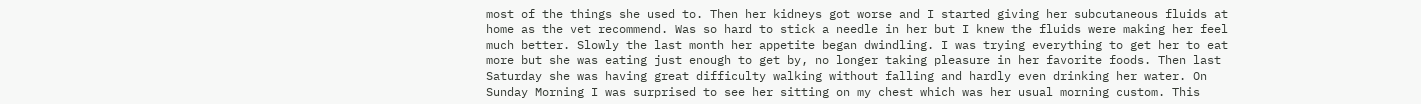most of the things she used to. Then her kidneys got worse and I started giving her subcutaneous fluids at home as the vet recommend. Was so hard to stick a needle in her but I knew the fluids were making her feel much better. Slowly the last month her appetite began dwindling. I was trying everything to get her to eat more but she was eating just enough to get by, no longer taking pleasure in her favorite foods. Then last Saturday she was having great difficulty walking without falling and hardly even drinking her water. On Sunday Morning I was surprised to see her sitting on my chest which was her usual morning custom. This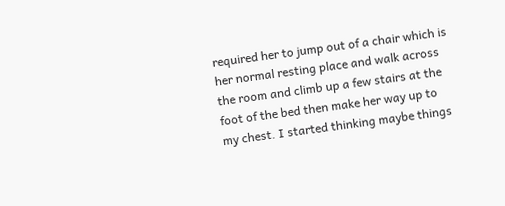required her to jump out of a chair which is her normal resting place and walk across the room and climb up a few stairs at the foot of the bed then make her way up to my chest. I started thinking maybe things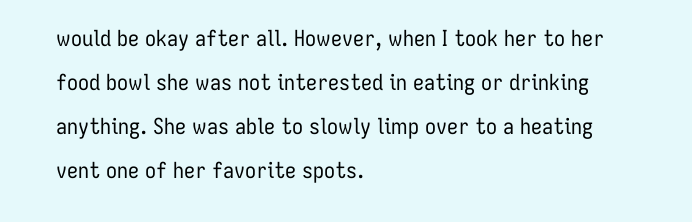would be okay after all. However, when I took her to her food bowl she was not interested in eating or drinking anything. She was able to slowly limp over to a heating vent one of her favorite spots.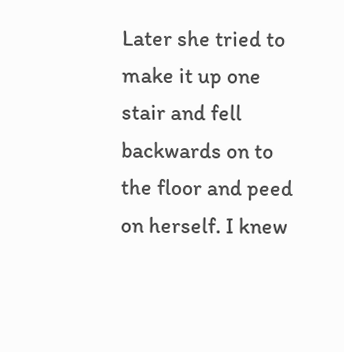Later she tried to make it up one stair and fell backwards on to the floor and peed on herself. I knew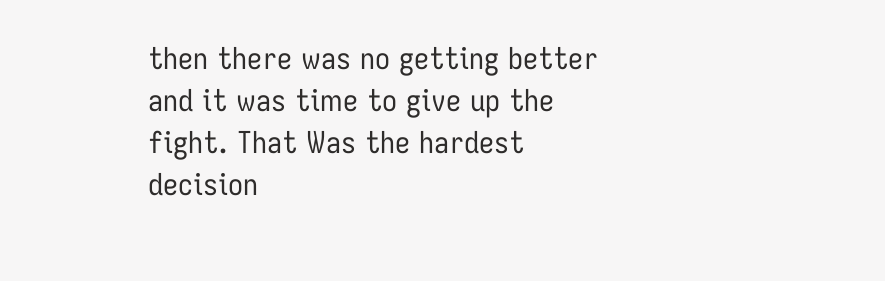then there was no getting better and it was time to give up the fight. That Was the hardest decision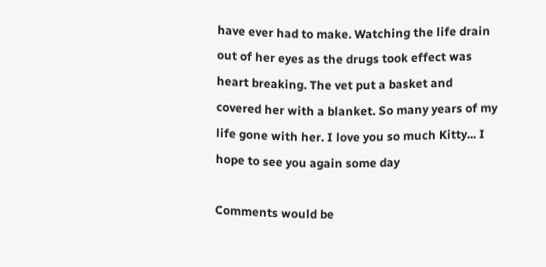have ever had to make. Watching the life drain out of her eyes as the drugs took effect was heart breaking. The vet put a basket and covered her with a blanket. So many years of my life gone with her. I love you so much Kitty... I hope to see you again some day

Comments would be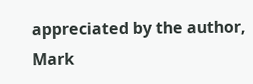appreciated by the author, Mark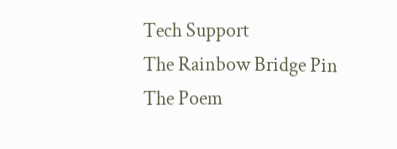Tech Support
The Rainbow Bridge Pin
The Poem